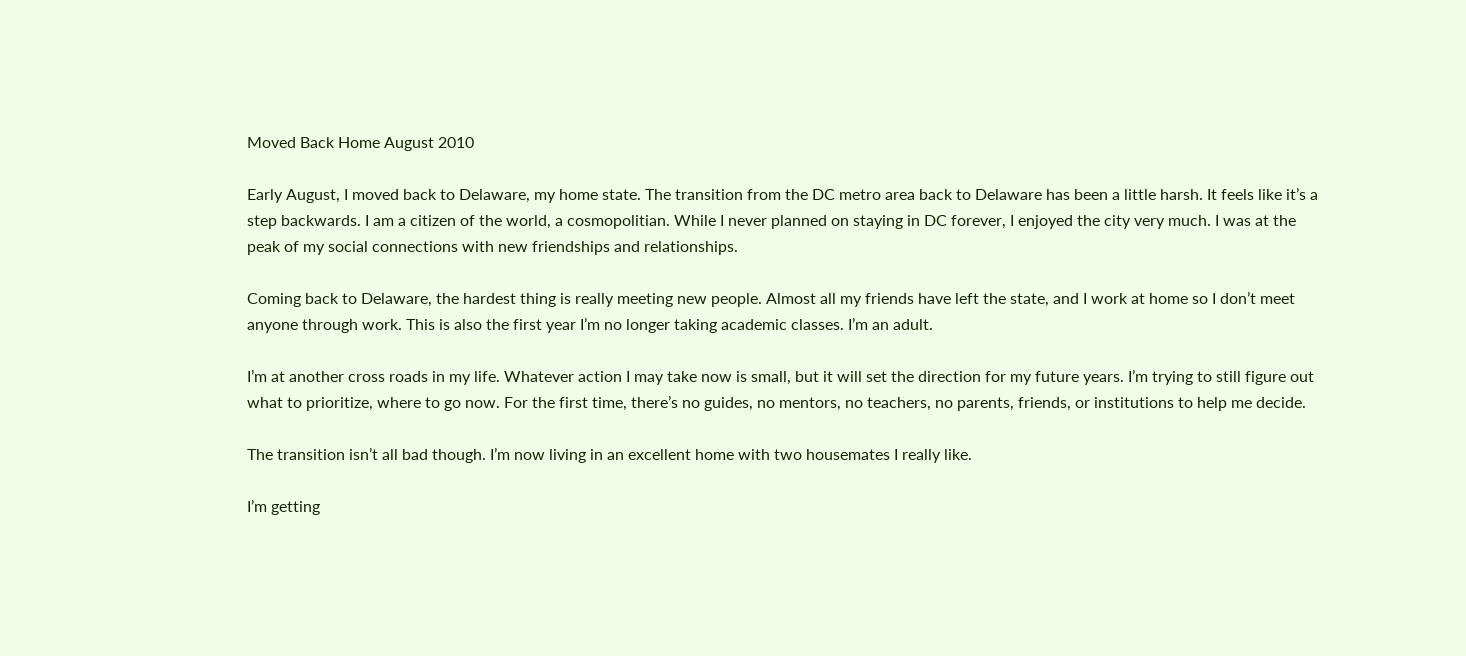Moved Back Home August 2010

Early August, I moved back to Delaware, my home state. The transition from the DC metro area back to Delaware has been a little harsh. It feels like it’s a step backwards. I am a citizen of the world, a cosmopolitian. While I never planned on staying in DC forever, I enjoyed the city very much. I was at the peak of my social connections with new friendships and relationships.

Coming back to Delaware, the hardest thing is really meeting new people. Almost all my friends have left the state, and I work at home so I don’t meet anyone through work. This is also the first year I’m no longer taking academic classes. I’m an adult.

I’m at another cross roads in my life. Whatever action I may take now is small, but it will set the direction for my future years. I’m trying to still figure out what to prioritize, where to go now. For the first time, there’s no guides, no mentors, no teachers, no parents, friends, or institutions to help me decide.

The transition isn’t all bad though. I’m now living in an excellent home with two housemates I really like.

I’m getting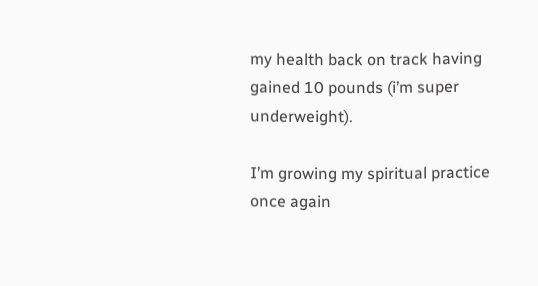my health back on track having gained 10 pounds (i’m super underweight).

I’m growing my spiritual practice once again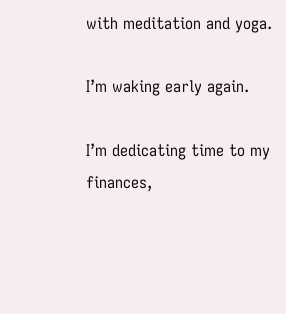with meditation and yoga.

I’m waking early again.

I’m dedicating time to my finances,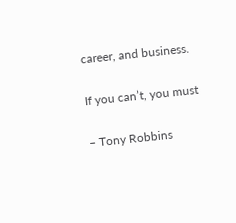career, and business.

If you can’t, you must

– Tony Robbins